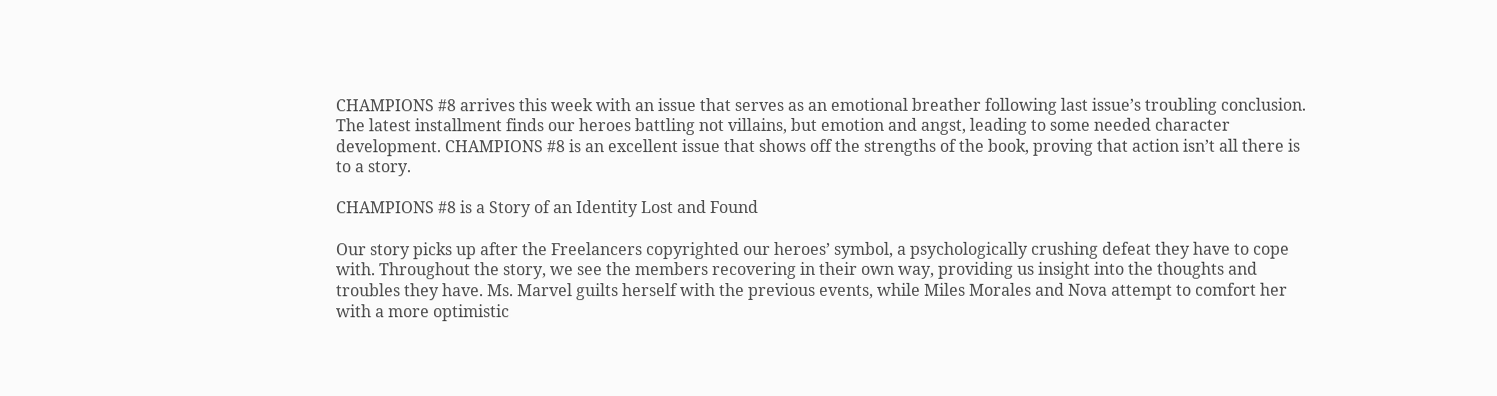CHAMPIONS #8 arrives this week with an issue that serves as an emotional breather following last issue’s troubling conclusion. The latest installment finds our heroes battling not villains, but emotion and angst, leading to some needed character development. CHAMPIONS #8 is an excellent issue that shows off the strengths of the book, proving that action isn’t all there is to a story.

CHAMPIONS #8 is a Story of an Identity Lost and Found

Our story picks up after the Freelancers copyrighted our heroes’ symbol, a psychologically crushing defeat they have to cope with. Throughout the story, we see the members recovering in their own way, providing us insight into the thoughts and troubles they have. Ms. Marvel guilts herself with the previous events, while Miles Morales and Nova attempt to comfort her with a more optimistic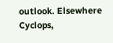outlook. Elsewhere Cyclops,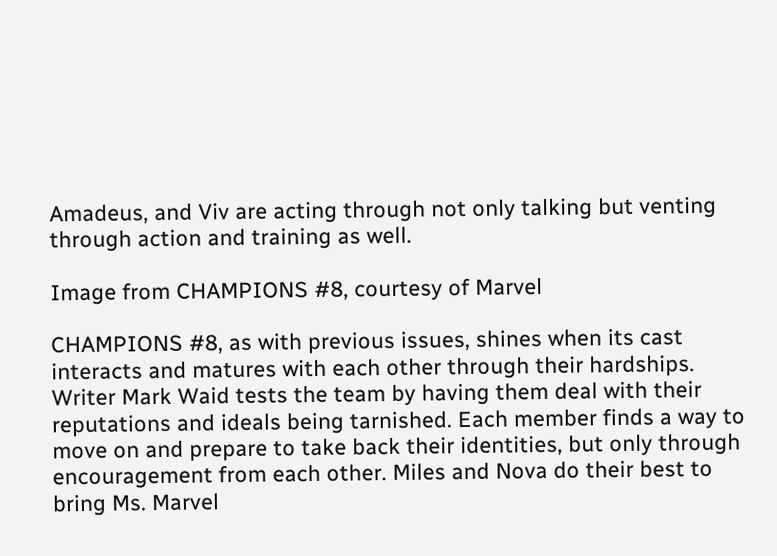Amadeus, and Viv are acting through not only talking but venting through action and training as well.

Image from CHAMPIONS #8, courtesy of Marvel

CHAMPIONS #8, as with previous issues, shines when its cast interacts and matures with each other through their hardships. Writer Mark Waid tests the team by having them deal with their reputations and ideals being tarnished. Each member finds a way to move on and prepare to take back their identities, but only through encouragement from each other. Miles and Nova do their best to bring Ms. Marvel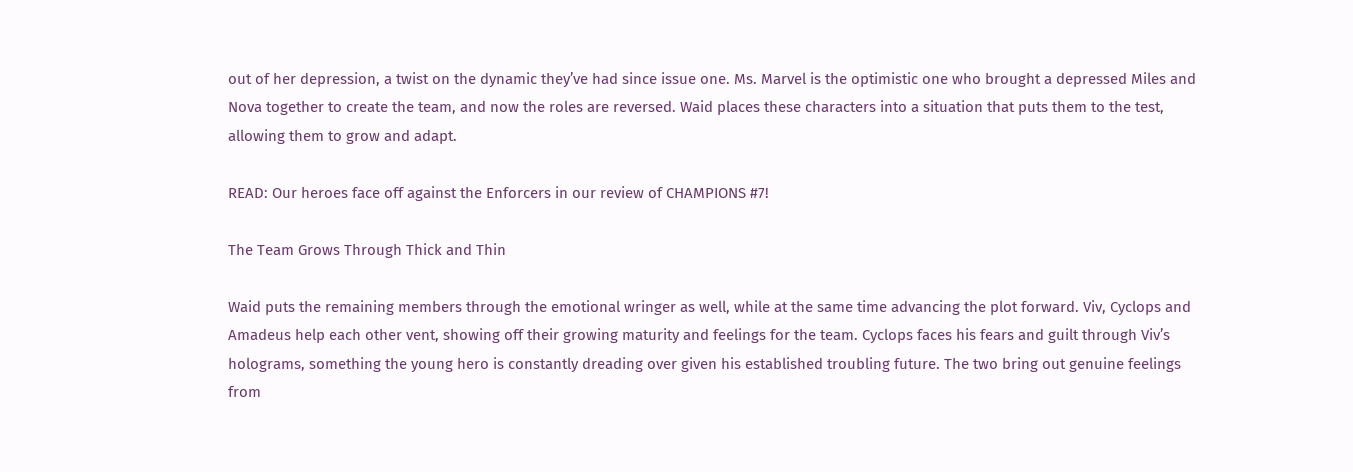out of her depression, a twist on the dynamic they’ve had since issue one. Ms. Marvel is the optimistic one who brought a depressed Miles and Nova together to create the team, and now the roles are reversed. Waid places these characters into a situation that puts them to the test, allowing them to grow and adapt.

READ: Our heroes face off against the Enforcers in our review of CHAMPIONS #7!

The Team Grows Through Thick and Thin

Waid puts the remaining members through the emotional wringer as well, while at the same time advancing the plot forward. Viv, Cyclops and Amadeus help each other vent, showing off their growing maturity and feelings for the team. Cyclops faces his fears and guilt through Viv’s holograms, something the young hero is constantly dreading over given his established troubling future. The two bring out genuine feelings from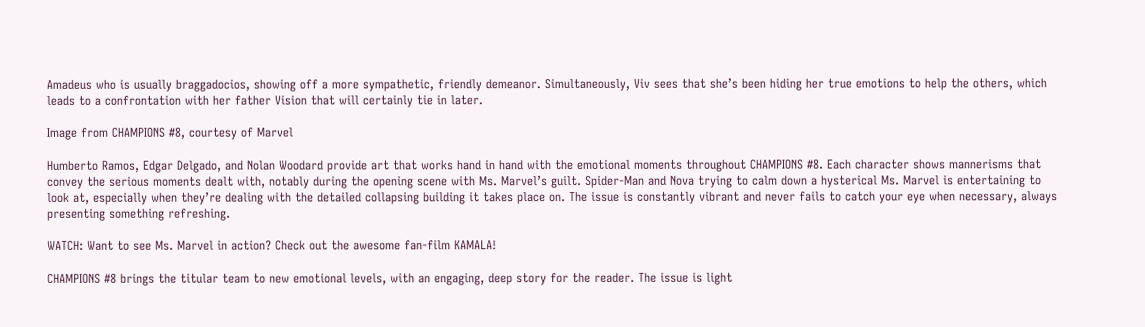Amadeus who is usually braggadocios, showing off a more sympathetic, friendly demeanor. Simultaneously, Viv sees that she’s been hiding her true emotions to help the others, which leads to a confrontation with her father Vision that will certainly tie in later.

Image from CHAMPIONS #8, courtesy of Marvel

Humberto Ramos, Edgar Delgado, and Nolan Woodard provide art that works hand in hand with the emotional moments throughout CHAMPIONS #8. Each character shows mannerisms that convey the serious moments dealt with, notably during the opening scene with Ms. Marvel’s guilt. Spider-Man and Nova trying to calm down a hysterical Ms. Marvel is entertaining to look at, especially when they’re dealing with the detailed collapsing building it takes place on. The issue is constantly vibrant and never fails to catch your eye when necessary, always presenting something refreshing.

WATCH: Want to see Ms. Marvel in action? Check out the awesome fan-film KAMALA!

CHAMPIONS #8 brings the titular team to new emotional levels, with an engaging, deep story for the reader. The issue is light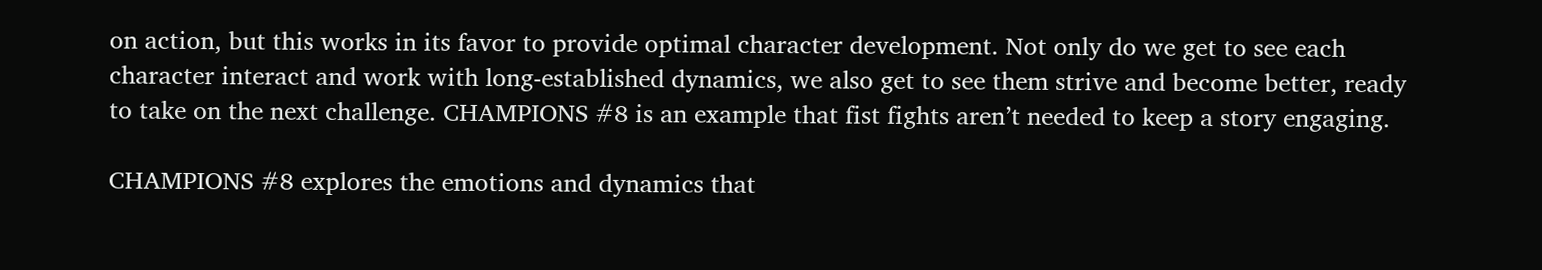on action, but this works in its favor to provide optimal character development. Not only do we get to see each character interact and work with long-established dynamics, we also get to see them strive and become better, ready to take on the next challenge. CHAMPIONS #8 is an example that fist fights aren’t needed to keep a story engaging.

CHAMPIONS #8 explores the emotions and dynamics that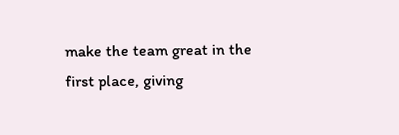make the team great in the first place, giving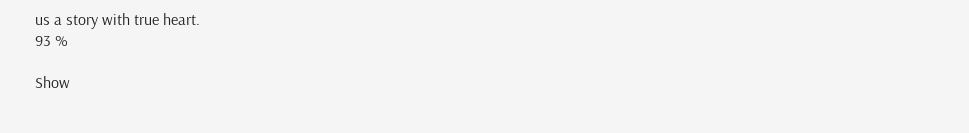us a story with true heart.
93 %

Show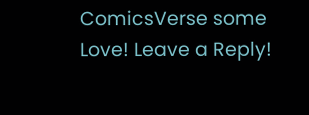ComicsVerse some Love! Leave a Reply!